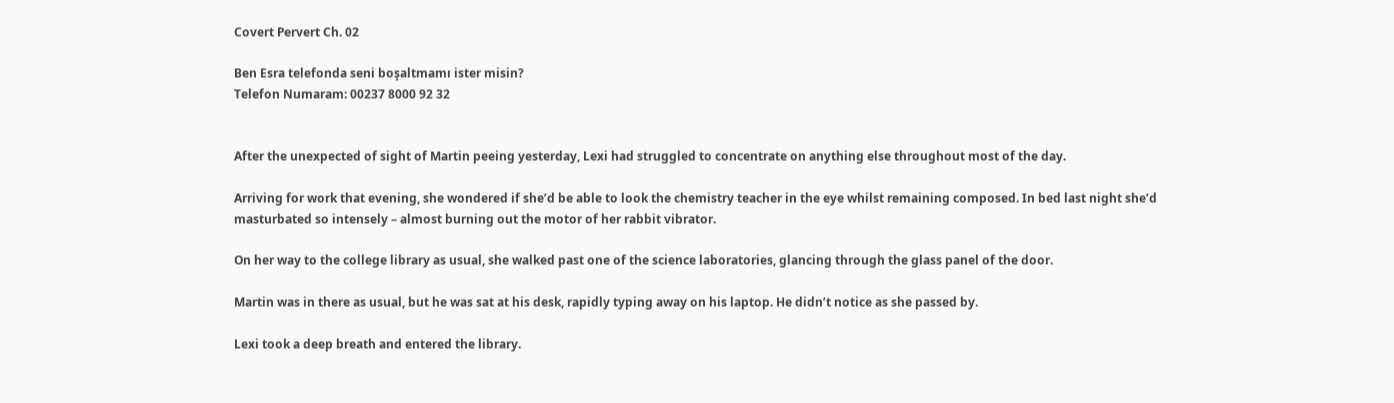Covert Pervert Ch. 02

Ben Esra telefonda seni boşaltmamı ister misin?
Telefon Numaram: 00237 8000 92 32


After the unexpected of sight of Martin peeing yesterday, Lexi had struggled to concentrate on anything else throughout most of the day.

Arriving for work that evening, she wondered if she’d be able to look the chemistry teacher in the eye whilst remaining composed. In bed last night she’d masturbated so intensely – almost burning out the motor of her rabbit vibrator.

On her way to the college library as usual, she walked past one of the science laboratories, glancing through the glass panel of the door.

Martin was in there as usual, but he was sat at his desk, rapidly typing away on his laptop. He didn’t notice as she passed by.

Lexi took a deep breath and entered the library.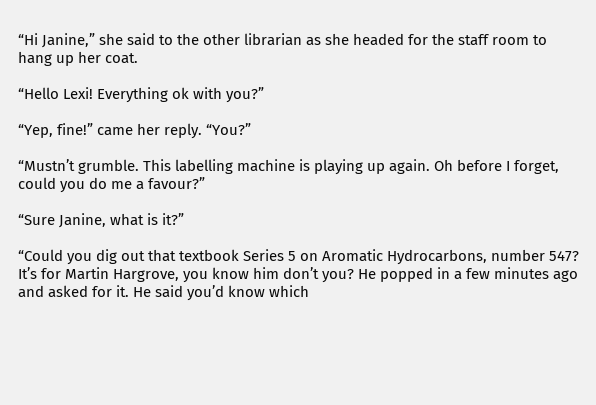“Hi Janine,” she said to the other librarian as she headed for the staff room to hang up her coat.

“Hello Lexi! Everything ok with you?”

“Yep, fine!” came her reply. “You?”

“Mustn’t grumble. This labelling machine is playing up again. Oh before I forget, could you do me a favour?”

“Sure Janine, what is it?”

“Could you dig out that textbook Series 5 on Aromatic Hydrocarbons, number 547? It’s for Martin Hargrove, you know him don’t you? He popped in a few minutes ago and asked for it. He said you’d know which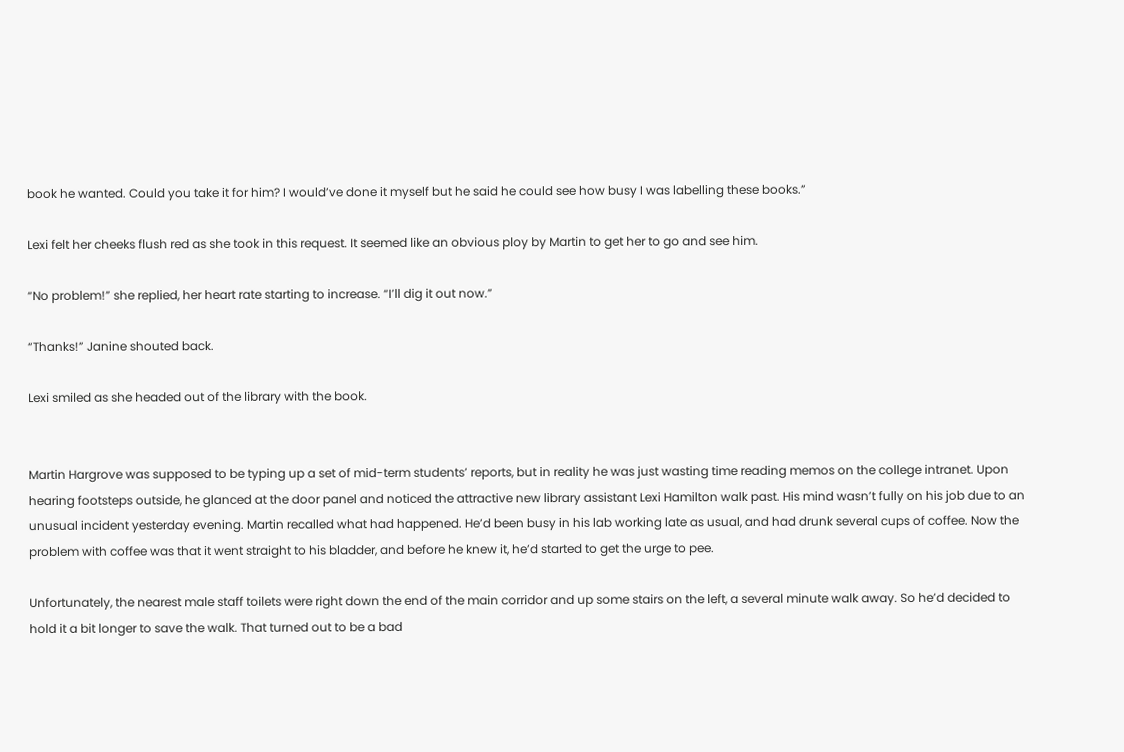book he wanted. Could you take it for him? I would’ve done it myself but he said he could see how busy I was labelling these books.”

Lexi felt her cheeks flush red as she took in this request. It seemed like an obvious ploy by Martin to get her to go and see him.

“No problem!” she replied, her heart rate starting to increase. “I’ll dig it out now.”

“Thanks!” Janine shouted back.

Lexi smiled as she headed out of the library with the book.


Martin Hargrove was supposed to be typing up a set of mid-term students’ reports, but in reality he was just wasting time reading memos on the college intranet. Upon hearing footsteps outside, he glanced at the door panel and noticed the attractive new library assistant Lexi Hamilton walk past. His mind wasn’t fully on his job due to an unusual incident yesterday evening. Martin recalled what had happened. He’d been busy in his lab working late as usual, and had drunk several cups of coffee. Now the problem with coffee was that it went straight to his bladder, and before he knew it, he’d started to get the urge to pee.

Unfortunately, the nearest male staff toilets were right down the end of the main corridor and up some stairs on the left, a several minute walk away. So he’d decided to hold it a bit longer to save the walk. That turned out to be a bad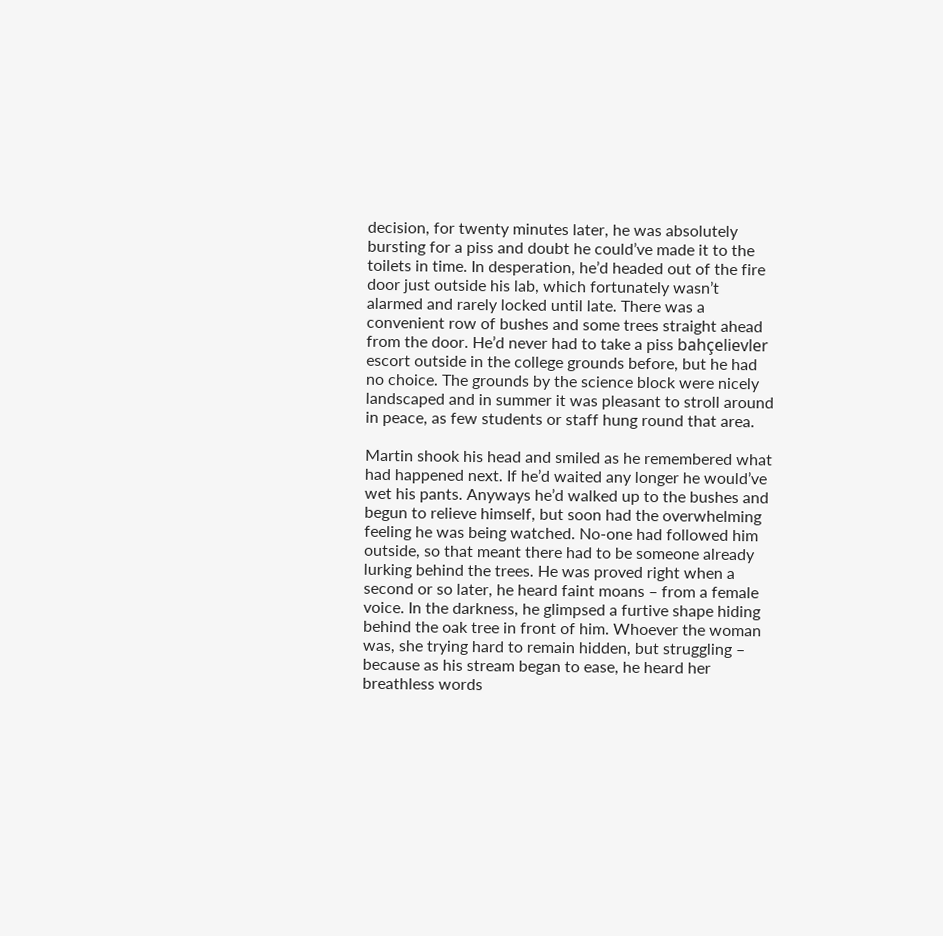decision, for twenty minutes later, he was absolutely bursting for a piss and doubt he could’ve made it to the toilets in time. In desperation, he’d headed out of the fire door just outside his lab, which fortunately wasn’t alarmed and rarely locked until late. There was a convenient row of bushes and some trees straight ahead from the door. He’d never had to take a piss bahçelievler escort outside in the college grounds before, but he had no choice. The grounds by the science block were nicely landscaped and in summer it was pleasant to stroll around in peace, as few students or staff hung round that area.

Martin shook his head and smiled as he remembered what had happened next. If he’d waited any longer he would’ve wet his pants. Anyways he’d walked up to the bushes and begun to relieve himself, but soon had the overwhelming feeling he was being watched. No-one had followed him outside, so that meant there had to be someone already lurking behind the trees. He was proved right when a second or so later, he heard faint moans – from a female voice. In the darkness, he glimpsed a furtive shape hiding behind the oak tree in front of him. Whoever the woman was, she trying hard to remain hidden, but struggling – because as his stream began to ease, he heard her breathless words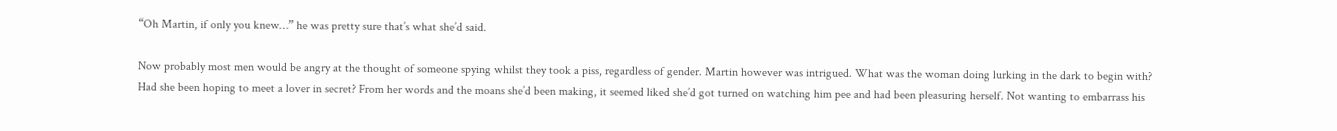“Oh Martin, if only you knew…” he was pretty sure that’s what she’d said.

Now probably most men would be angry at the thought of someone spying whilst they took a piss, regardless of gender. Martin however was intrigued. What was the woman doing lurking in the dark to begin with? Had she been hoping to meet a lover in secret? From her words and the moans she’d been making, it seemed liked she’d got turned on watching him pee and had been pleasuring herself. Not wanting to embarrass his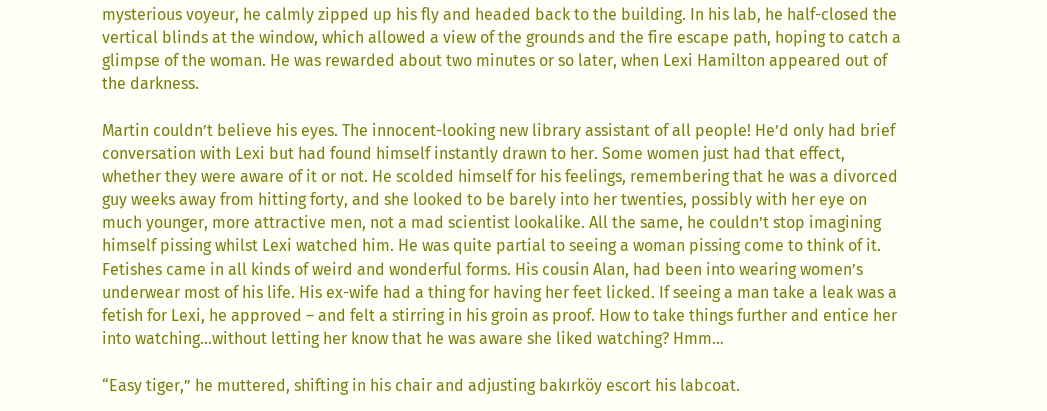mysterious voyeur, he calmly zipped up his fly and headed back to the building. In his lab, he half-closed the vertical blinds at the window, which allowed a view of the grounds and the fire escape path, hoping to catch a glimpse of the woman. He was rewarded about two minutes or so later, when Lexi Hamilton appeared out of the darkness.

Martin couldn’t believe his eyes. The innocent-looking new library assistant of all people! He’d only had brief conversation with Lexi but had found himself instantly drawn to her. Some women just had that effect, whether they were aware of it or not. He scolded himself for his feelings, remembering that he was a divorced guy weeks away from hitting forty, and she looked to be barely into her twenties, possibly with her eye on much younger, more attractive men, not a mad scientist lookalike. All the same, he couldn’t stop imagining himself pissing whilst Lexi watched him. He was quite partial to seeing a woman pissing come to think of it. Fetishes came in all kinds of weird and wonderful forms. His cousin Alan, had been into wearing women’s underwear most of his life. His ex-wife had a thing for having her feet licked. If seeing a man take a leak was a fetish for Lexi, he approved – and felt a stirring in his groin as proof. How to take things further and entice her into watching…without letting her know that he was aware she liked watching? Hmm…

“Easy tiger,” he muttered, shifting in his chair and adjusting bakırköy escort his labcoat.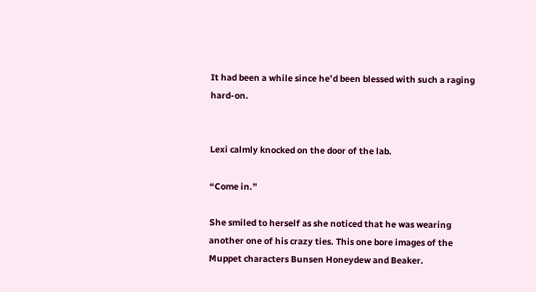It had been a while since he’d been blessed with such a raging hard-on.


Lexi calmly knocked on the door of the lab.

“Come in.”

She smiled to herself as she noticed that he was wearing another one of his crazy ties. This one bore images of the Muppet characters Bunsen Honeydew and Beaker.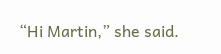“Hi Martin,” she said.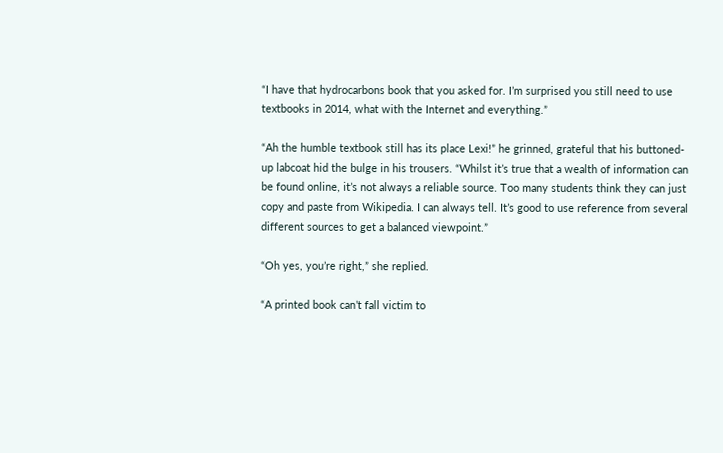“I have that hydrocarbons book that you asked for. I’m surprised you still need to use textbooks in 2014, what with the Internet and everything.”

“Ah the humble textbook still has its place Lexi!” he grinned, grateful that his buttoned-up labcoat hid the bulge in his trousers. “Whilst it’s true that a wealth of information can be found online, it’s not always a reliable source. Too many students think they can just copy and paste from Wikipedia. I can always tell. It’s good to use reference from several different sources to get a balanced viewpoint.”

“Oh yes, you’re right,” she replied.

“A printed book can’t fall victim to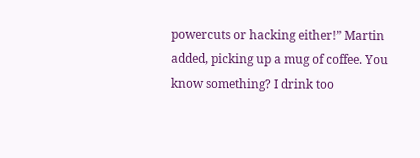powercuts or hacking either!” Martin added, picking up a mug of coffee. You know something? I drink too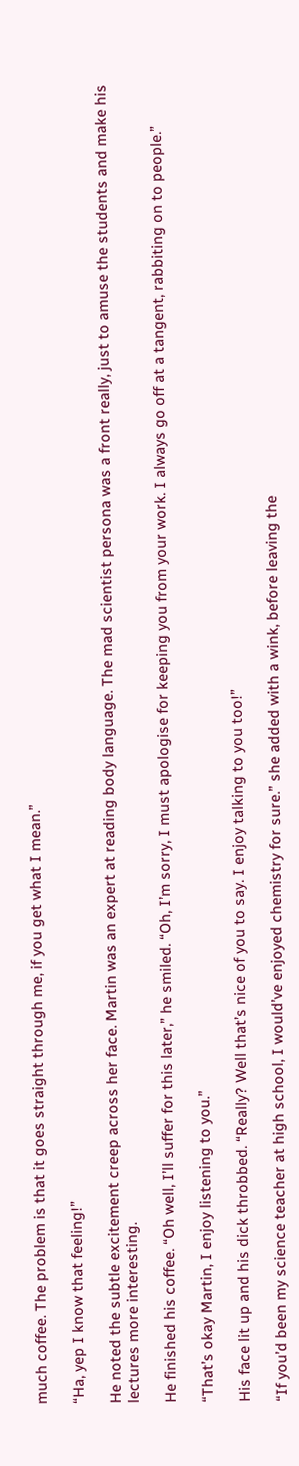much coffee. The problem is that it goes straight through me, if you get what I mean.”

“Ha, yep I know that feeling!”

He noted the subtle excitement creep across her face. Martin was an expert at reading body language. The mad scientist persona was a front really, just to amuse the students and make his lectures more interesting.

He finished his coffee. “Oh well, I’ll suffer for this later,” he smiled. “Oh, I’m sorry, I must apologise for keeping you from your work. I always go off at a tangent, rabbiting on to people.”

“That’s okay Martin, I enjoy listening to you.”

His face lit up and his dick throbbed. “Really? Well that’s nice of you to say. I enjoy talking to you too!”

“If you’d been my science teacher at high school, I would’ve enjoyed chemistry for sure.” she added with a wink, before leaving the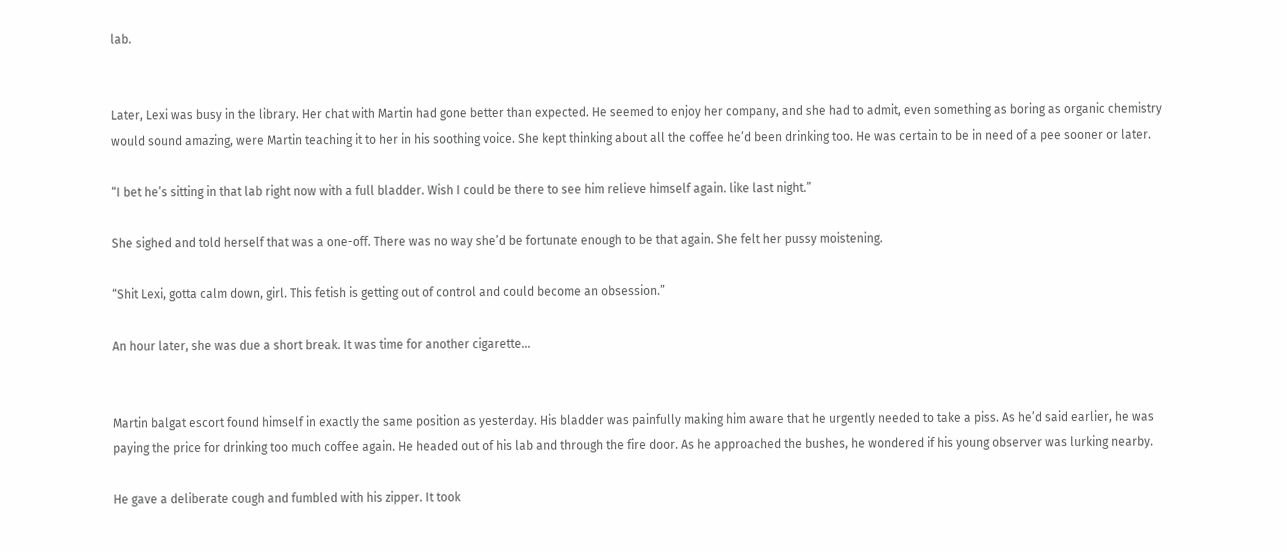lab.


Later, Lexi was busy in the library. Her chat with Martin had gone better than expected. He seemed to enjoy her company, and she had to admit, even something as boring as organic chemistry would sound amazing, were Martin teaching it to her in his soothing voice. She kept thinking about all the coffee he’d been drinking too. He was certain to be in need of a pee sooner or later.

“I bet he’s sitting in that lab right now with a full bladder. Wish I could be there to see him relieve himself again. like last night.”

She sighed and told herself that was a one-off. There was no way she’d be fortunate enough to be that again. She felt her pussy moistening.

“Shit Lexi, gotta calm down, girl. This fetish is getting out of control and could become an obsession.”

An hour later, she was due a short break. It was time for another cigarette…


Martin balgat escort found himself in exactly the same position as yesterday. His bladder was painfully making him aware that he urgently needed to take a piss. As he’d said earlier, he was paying the price for drinking too much coffee again. He headed out of his lab and through the fire door. As he approached the bushes, he wondered if his young observer was lurking nearby.

He gave a deliberate cough and fumbled with his zipper. It took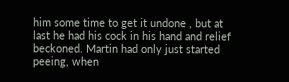him some time to get it undone , but at last he had his cock in his hand and relief beckoned. Martin had only just started peeing, when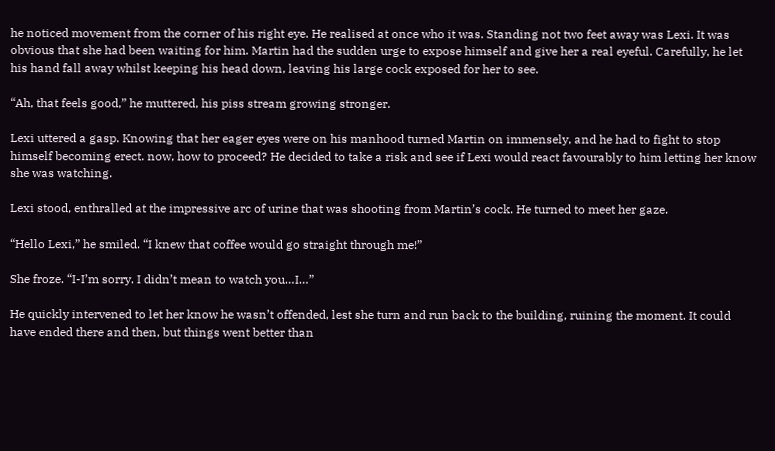he noticed movement from the corner of his right eye. He realised at once who it was. Standing not two feet away was Lexi. It was obvious that she had been waiting for him. Martin had the sudden urge to expose himself and give her a real eyeful. Carefully, he let his hand fall away whilst keeping his head down, leaving his large cock exposed for her to see.

“Ah, that feels good,” he muttered, his piss stream growing stronger.

Lexi uttered a gasp. Knowing that her eager eyes were on his manhood turned Martin on immensely, and he had to fight to stop himself becoming erect. now, how to proceed? He decided to take a risk and see if Lexi would react favourably to him letting her know she was watching.

Lexi stood, enthralled at the impressive arc of urine that was shooting from Martin’s cock. He turned to meet her gaze.

“Hello Lexi,” he smiled. “I knew that coffee would go straight through me!”

She froze. “I-I’m sorry. I didn’t mean to watch you…I…”

He quickly intervened to let her know he wasn’t offended, lest she turn and run back to the building, ruining the moment. It could have ended there and then, but things went better than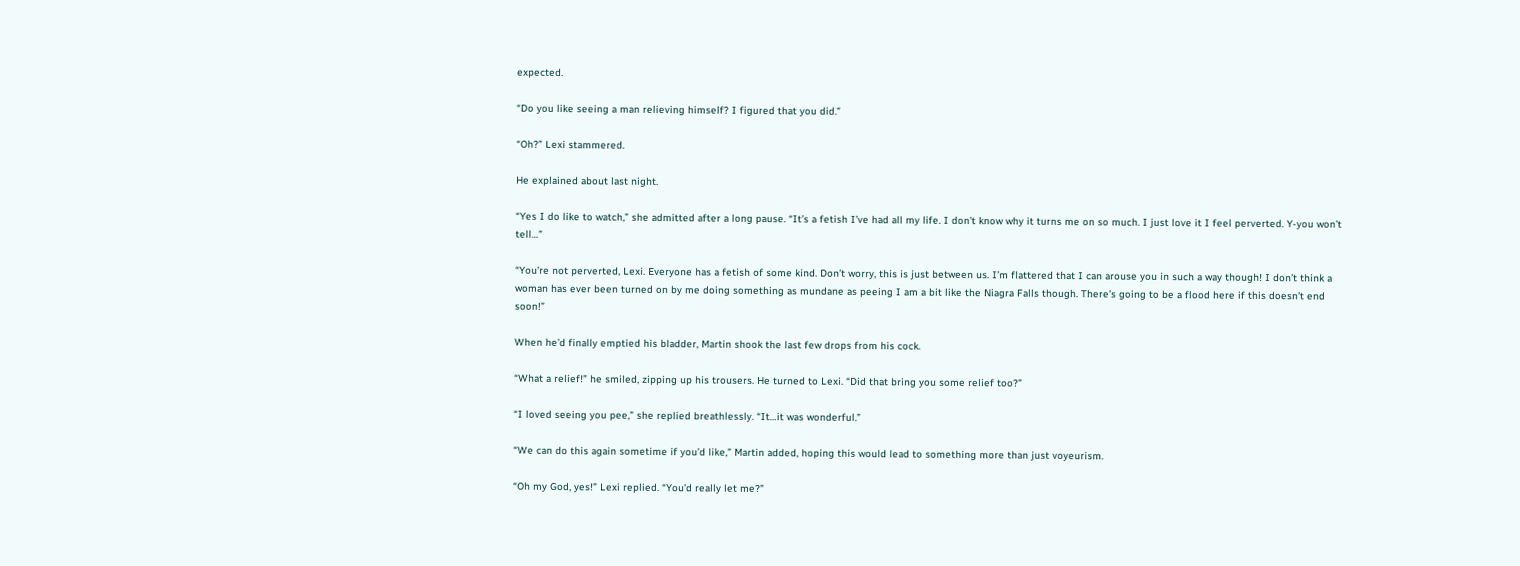expected.

“Do you like seeing a man relieving himself? I figured that you did.”

“Oh?” Lexi stammered.

He explained about last night.

“Yes I do like to watch,” she admitted after a long pause. “It’s a fetish I’ve had all my life. I don’t know why it turns me on so much. I just love it I feel perverted. Y-you won’t tell…”

“You’re not perverted, Lexi. Everyone has a fetish of some kind. Don’t worry, this is just between us. I’m flattered that I can arouse you in such a way though! I don’t think a woman has ever been turned on by me doing something as mundane as peeing I am a bit like the Niagra Falls though. There’s going to be a flood here if this doesn’t end soon!”

When he’d finally emptied his bladder, Martin shook the last few drops from his cock.

“What a relief!” he smiled, zipping up his trousers. He turned to Lexi. “Did that bring you some relief too?”

“I loved seeing you pee,” she replied breathlessly. “It…it was wonderful.”

“We can do this again sometime if you’d like,” Martin added, hoping this would lead to something more than just voyeurism.

“Oh my God, yes!” Lexi replied. “You’d really let me?”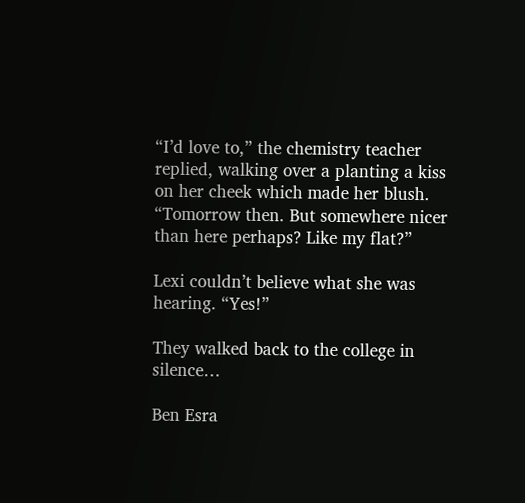“I’d love to,” the chemistry teacher replied, walking over a planting a kiss on her cheek which made her blush. “Tomorrow then. But somewhere nicer than here perhaps? Like my flat?”

Lexi couldn’t believe what she was hearing. “Yes!”

They walked back to the college in silence…

Ben Esra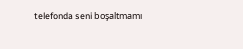telefonda seni boşaltmamı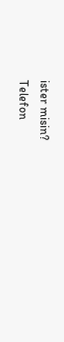ister misin?
Telefon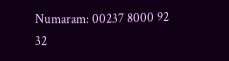Numaram: 00237 8000 92 32